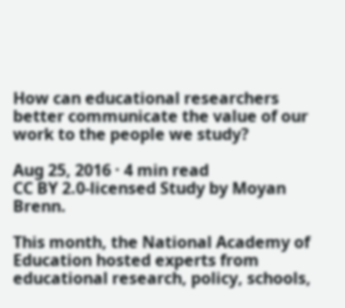How can educational researchers better communicate the value of our work to the people we study?

Aug 25, 2016 · 4 min read
CC BY 2.0-licensed Study by Moyan Brenn.

This month, the National Academy of Education hosted experts from educational research, policy, schools,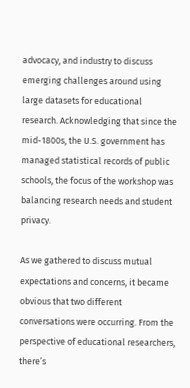advocacy, and industry to discuss emerging challenges around using large datasets for educational research. Acknowledging that since the mid-1800s, the U.S. government has managed statistical records of public schools, the focus of the workshop was balancing research needs and student privacy.

As we gathered to discuss mutual expectations and concerns, it became obvious that two different conversations were occurring. From the perspective of educational researchers, there’s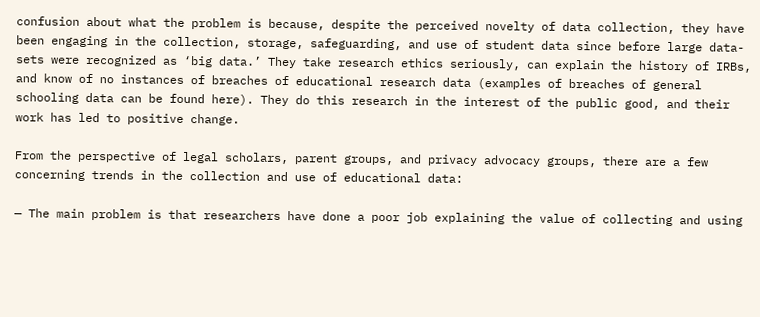confusion about what the problem is because, despite the perceived novelty of data collection, they have been engaging in the collection, storage, safeguarding, and use of student data since before large data-sets were recognized as ‘big data.’ They take research ethics seriously, can explain the history of IRBs, and know of no instances of breaches of educational research data (examples of breaches of general schooling data can be found here). They do this research in the interest of the public good, and their work has led to positive change.

From the perspective of legal scholars, parent groups, and privacy advocacy groups, there are a few concerning trends in the collection and use of educational data:

— The main problem is that researchers have done a poor job explaining the value of collecting and using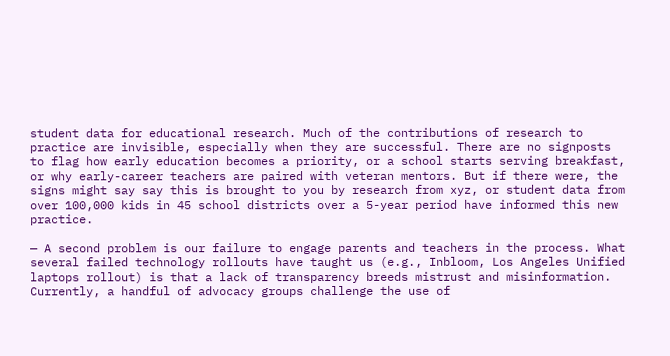student data for educational research. Much of the contributions of research to practice are invisible, especially when they are successful. There are no signposts to flag how early education becomes a priority, or a school starts serving breakfast, or why early-career teachers are paired with veteran mentors. But if there were, the signs might say say this is brought to you by research from xyz, or student data from over 100,000 kids in 45 school districts over a 5-year period have informed this new practice.

— A second problem is our failure to engage parents and teachers in the process. What several failed technology rollouts have taught us (e.g., Inbloom, Los Angeles Unified laptops rollout) is that a lack of transparency breeds mistrust and misinformation. Currently, a handful of advocacy groups challenge the use of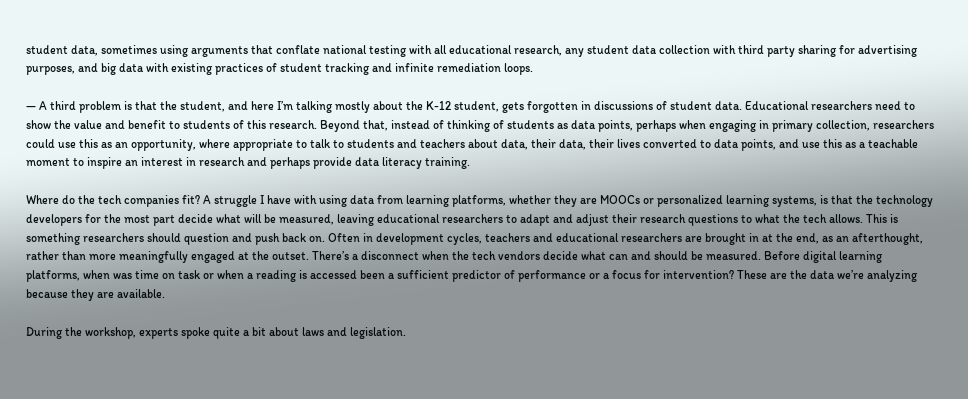student data, sometimes using arguments that conflate national testing with all educational research, any student data collection with third party sharing for advertising purposes, and big data with existing practices of student tracking and infinite remediation loops.

— A third problem is that the student, and here I’m talking mostly about the K-12 student, gets forgotten in discussions of student data. Educational researchers need to show the value and benefit to students of this research. Beyond that, instead of thinking of students as data points, perhaps when engaging in primary collection, researchers could use this as an opportunity, where appropriate to talk to students and teachers about data, their data, their lives converted to data points, and use this as a teachable moment to inspire an interest in research and perhaps provide data literacy training.

Where do the tech companies fit? A struggle I have with using data from learning platforms, whether they are MOOCs or personalized learning systems, is that the technology developers for the most part decide what will be measured, leaving educational researchers to adapt and adjust their research questions to what the tech allows. This is something researchers should question and push back on. Often in development cycles, teachers and educational researchers are brought in at the end, as an afterthought, rather than more meaningfully engaged at the outset. There’s a disconnect when the tech vendors decide what can and should be measured. Before digital learning platforms, when was time on task or when a reading is accessed been a sufficient predictor of performance or a focus for intervention? These are the data we’re analyzing because they are available.

During the workshop, experts spoke quite a bit about laws and legislation.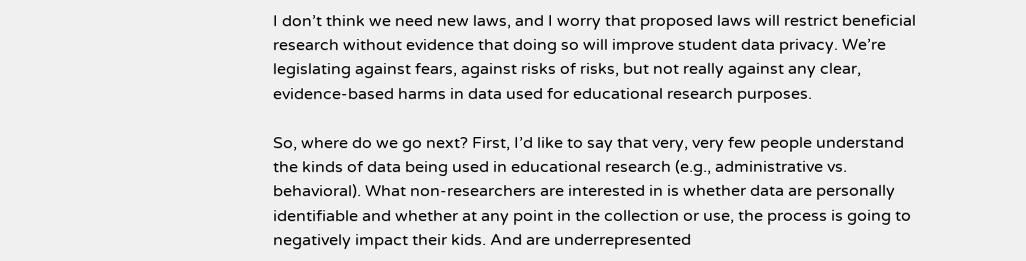I don’t think we need new laws, and I worry that proposed laws will restrict beneficial research without evidence that doing so will improve student data privacy. We’re legislating against fears, against risks of risks, but not really against any clear, evidence-based harms in data used for educational research purposes.

So, where do we go next? First, I’d like to say that very, very few people understand the kinds of data being used in educational research (e.g., administrative vs. behavioral). What non-researchers are interested in is whether data are personally identifiable and whether at any point in the collection or use, the process is going to negatively impact their kids. And are underrepresented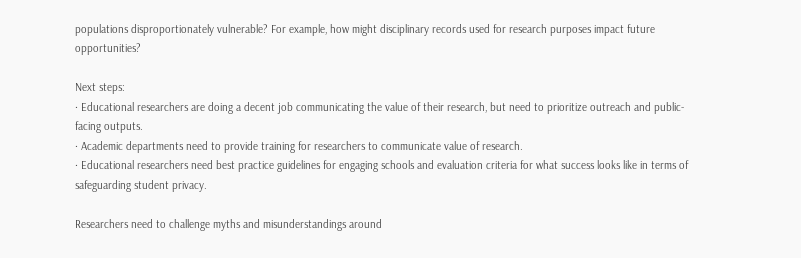populations disproportionately vulnerable? For example, how might disciplinary records used for research purposes impact future opportunities?

Next steps:
· Educational researchers are doing a decent job communicating the value of their research, but need to prioritize outreach and public-facing outputs.
· Academic departments need to provide training for researchers to communicate value of research.
· Educational researchers need best practice guidelines for engaging schools and evaluation criteria for what success looks like in terms of safeguarding student privacy.

Researchers need to challenge myths and misunderstandings around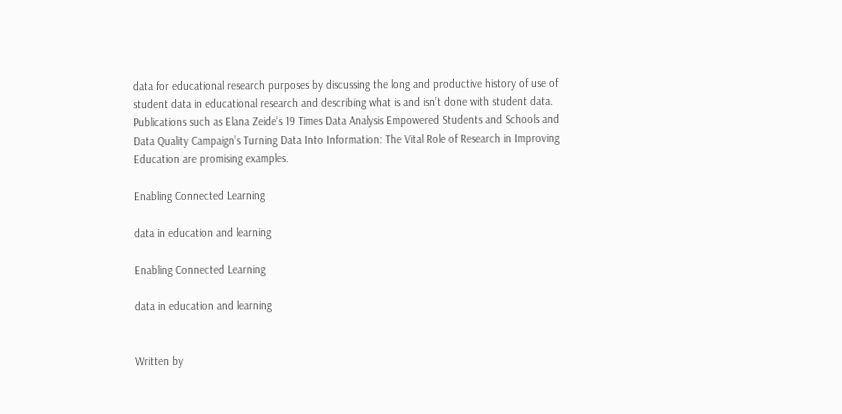data for educational research purposes by discussing the long and productive history of use of student data in educational research and describing what is and isn’t done with student data. Publications such as Elana Zeide’s 19 Times Data Analysis Empowered Students and Schools and Data Quality Campaign’s Turning Data Into Information: The Vital Role of Research in Improving Education are promising examples.

Enabling Connected Learning

data in education and learning

Enabling Connected Learning

data in education and learning


Written by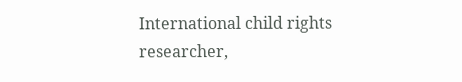International child rights researcher,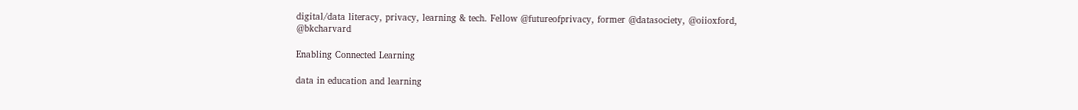digital/data literacy, privacy, learning & tech. Fellow @futureofprivacy, former @datasociety, @oiioxford, @bkcharvard

Enabling Connected Learning

data in education and learning